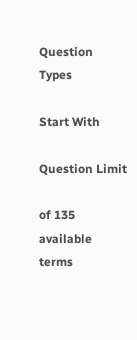Question Types

Start With

Question Limit

of 135 available terms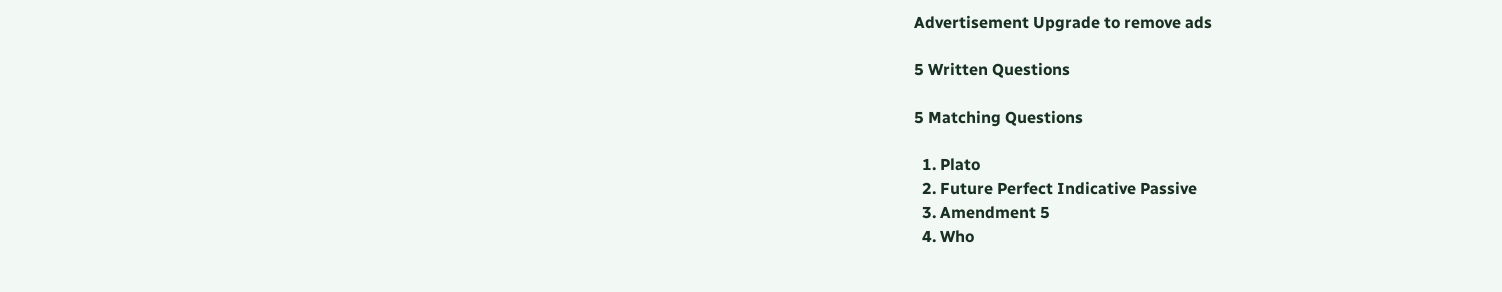Advertisement Upgrade to remove ads

5 Written Questions

5 Matching Questions

  1. Plato
  2. Future Perfect Indicative Passive
  3. Amendment 5
  4. Who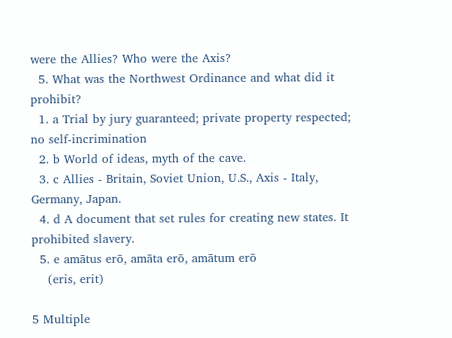were the Allies? Who were the Axis?
  5. What was the Northwest Ordinance and what did it prohibit?
  1. a Trial by jury guaranteed; private property respected; no self-incrimination
  2. b World of ideas, myth of the cave.
  3. c Allies - Britain, Soviet Union, U.S., Axis - Italy, Germany, Japan.
  4. d A document that set rules for creating new states. It prohibited slavery.
  5. e amātus erō, amāta erō, amātum erō
    (eris, erit)

5 Multiple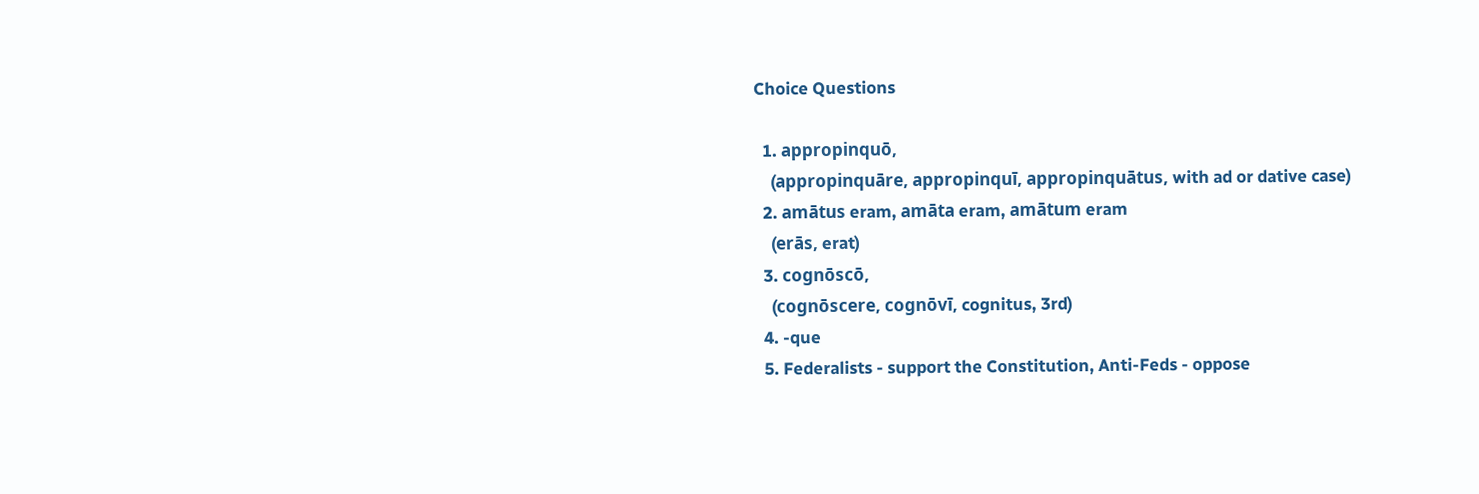Choice Questions

  1. appropinquō,
    (appropinquāre, appropinquī, appropinquātus, with ad or dative case)
  2. amātus eram, amāta eram, amātum eram
    (erās, erat)
  3. cognōscō,
    (cognōscere, cognōvī, cognitus, 3rd)
  4. -que
  5. Federalists - support the Constitution, Anti-Feds - oppose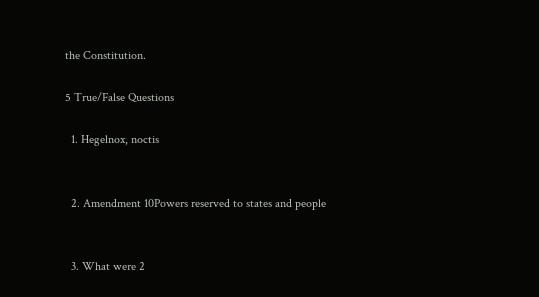the Constitution.

5 True/False Questions

  1. Hegelnox, noctis


  2. Amendment 10Powers reserved to states and people


  3. What were 2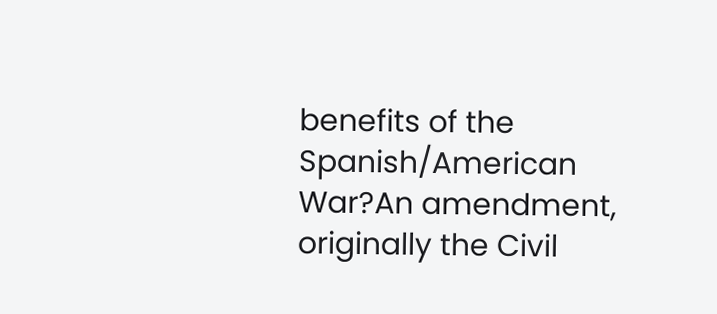benefits of the Spanish/American War?An amendment, originally the Civil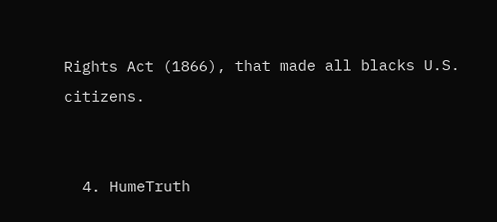Rights Act (1866), that made all blacks U.S. citizens.


  4. HumeTruth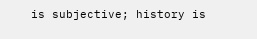is subjective; history is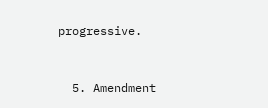progressive.


  5. Amendment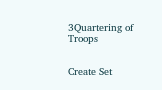3Quartering of Troops


Create Set